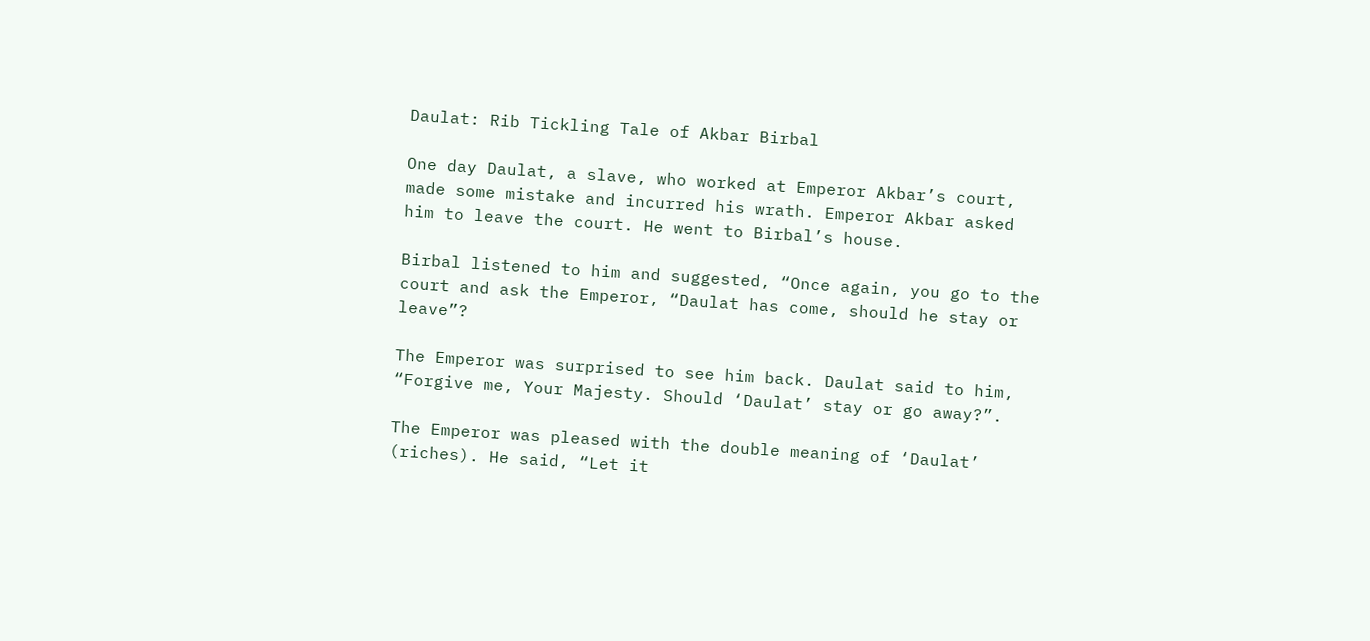Daulat: Rib Tickling Tale of Akbar Birbal

One day Daulat, a slave, who worked at Emperor Akbar’s court, made some mistake and incurred his wrath. Emperor Akbar asked him to leave the court. He went to Birbal’s house.

Birbal listened to him and suggested, “Once again, you go to the court and ask the Emperor, “Daulat has come, should he stay or leave”?

The Emperor was surprised to see him back. Daulat said to him, “Forgive me, Your Majesty. Should ‘Daulat’ stay or go away?”.

The Emperor was pleased with the double meaning of ‘Daulat’ (riches). He said, “Let it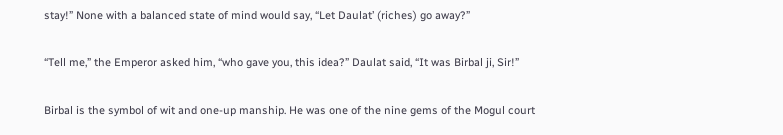stay!” None with a balanced state of mind would say, “Let Daulat’ (riches) go away?”

“Tell me,” the Emperor asked him, “who gave you, this idea?” Daulat said, “It was Birbal ji, Sir!”

Birbal is the symbol of wit and one-up manship. He was one of the nine gems of the Mogul court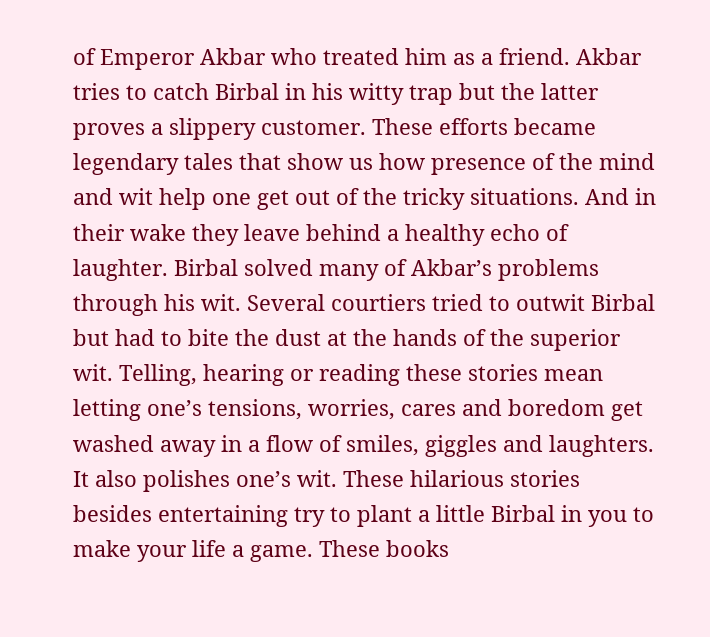of Emperor Akbar who treated him as a friend. Akbar tries to catch Birbal in his witty trap but the latter proves a slippery customer. These efforts became legendary tales that show us how presence of the mind and wit help one get out of the tricky situations. And in their wake they leave behind a healthy echo of laughter. Birbal solved many of Akbar’s problems through his wit. Several courtiers tried to outwit Birbal but had to bite the dust at the hands of the superior wit. Telling, hearing or reading these stories mean letting one’s tensions, worries, cares and boredom get washed away in a flow of smiles, giggles and laughters. It also polishes one’s wit. These hilarious stories besides entertaining try to plant a little Birbal in you to make your life a game. These books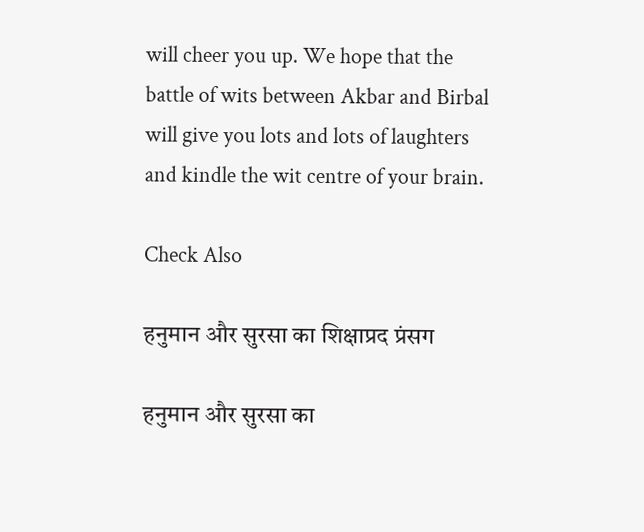will cheer you up. We hope that the battle of wits between Akbar and Birbal will give you lots and lots of laughters and kindle the wit centre of your brain.

Check Also

हनुमान और सुरसा का शिक्षाप्रद प्रंसग

हनुमान और सुरसा का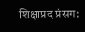शिक्षाप्रद प्रंसग: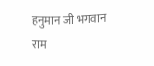हनुमान जी भगवान राम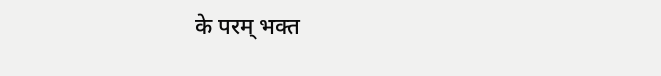के परम् भक्त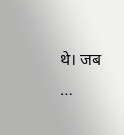थे। जब …